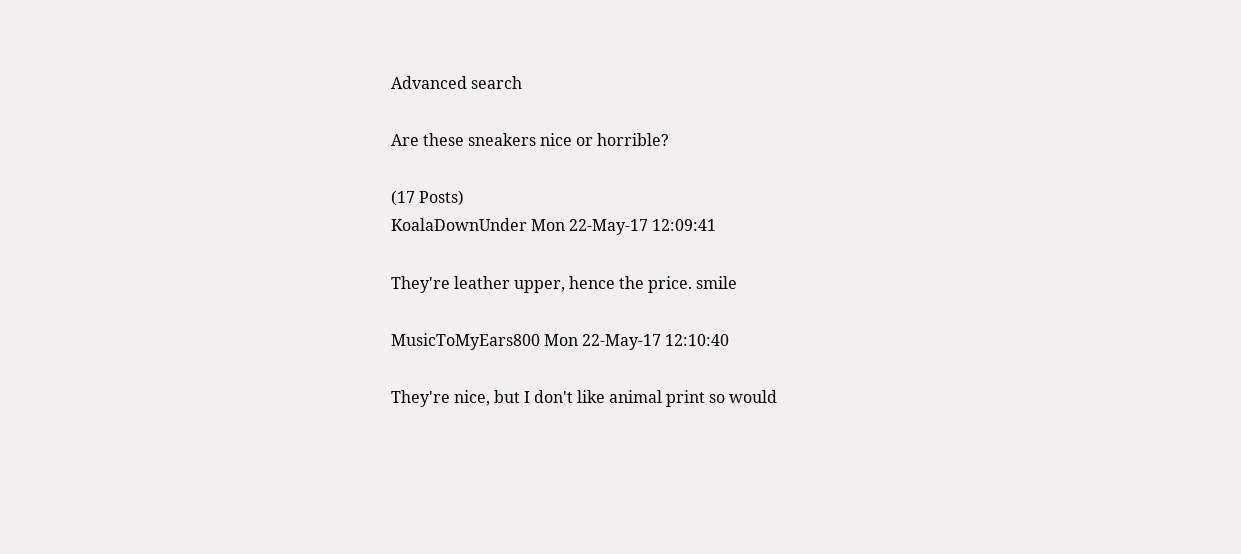Advanced search

Are these sneakers nice or horrible?

(17 Posts)
KoalaDownUnder Mon 22-May-17 12:09:41

They're leather upper, hence the price. smile

MusicToMyEars800 Mon 22-May-17 12:10:40

They're nice, but I don't like animal print so would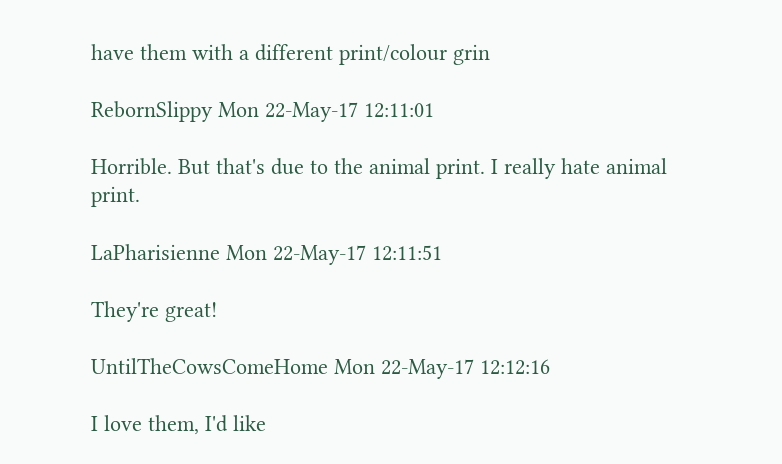have them with a different print/colour grin

RebornSlippy Mon 22-May-17 12:11:01

Horrible. But that's due to the animal print. I really hate animal print.

LaPharisienne Mon 22-May-17 12:11:51

They're great!

UntilTheCowsComeHome Mon 22-May-17 12:12:16

I love them, I'd like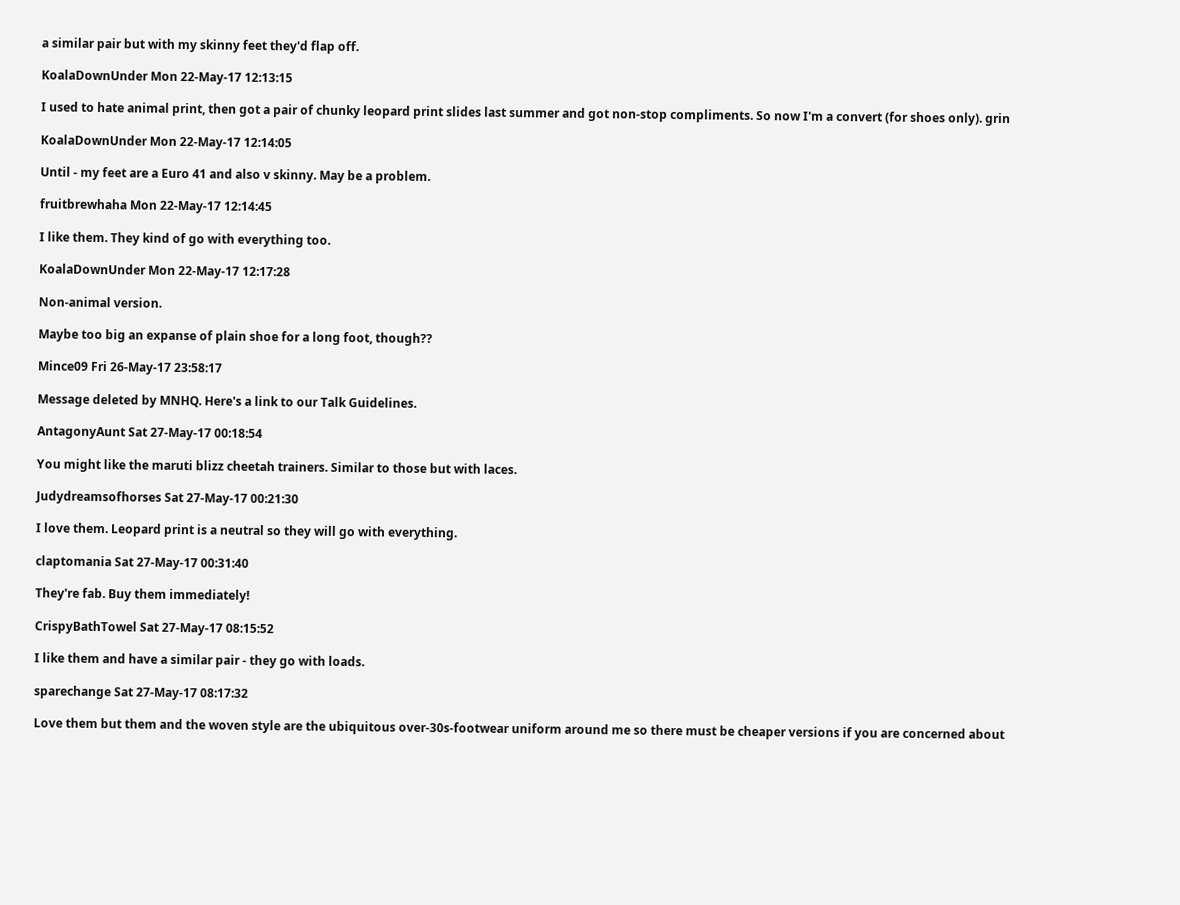a similar pair but with my skinny feet they'd flap off.

KoalaDownUnder Mon 22-May-17 12:13:15

I used to hate animal print, then got a pair of chunky leopard print slides last summer and got non-stop compliments. So now I'm a convert (for shoes only). grin

KoalaDownUnder Mon 22-May-17 12:14:05

Until - my feet are a Euro 41 and also v skinny. May be a problem.

fruitbrewhaha Mon 22-May-17 12:14:45

I like them. They kind of go with everything too.

KoalaDownUnder Mon 22-May-17 12:17:28

Non-animal version.

Maybe too big an expanse of plain shoe for a long foot, though??

Mince09 Fri 26-May-17 23:58:17

Message deleted by MNHQ. Here's a link to our Talk Guidelines.

AntagonyAunt Sat 27-May-17 00:18:54

You might like the maruti blizz cheetah trainers. Similar to those but with laces.

Judydreamsofhorses Sat 27-May-17 00:21:30

I love them. Leopard print is a neutral so they will go with everything.

claptomania Sat 27-May-17 00:31:40

They're fab. Buy them immediately!

CrispyBathTowel Sat 27-May-17 08:15:52

I like them and have a similar pair - they go with loads.

sparechange Sat 27-May-17 08:17:32

Love them but them and the woven style are the ubiquitous over-30s-footwear uniform around me so there must be cheaper versions if you are concerned about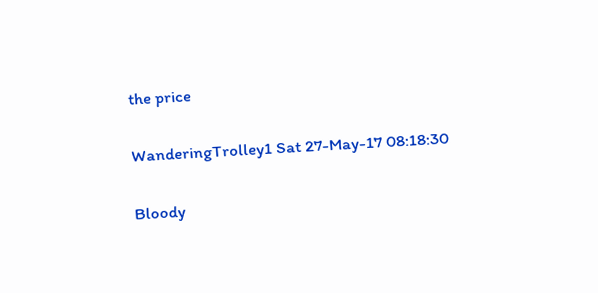the price

WanderingTrolley1 Sat 27-May-17 08:18:30

Bloody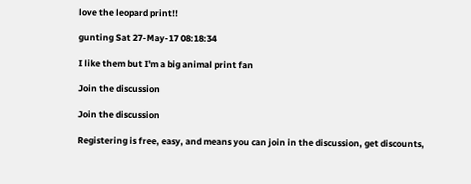love the leopard print!!

gunting Sat 27-May-17 08:18:34

I like them but I'm a big animal print fan

Join the discussion

Join the discussion

Registering is free, easy, and means you can join in the discussion, get discounts,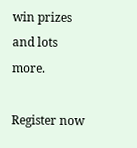win prizes and lots more.

Register now